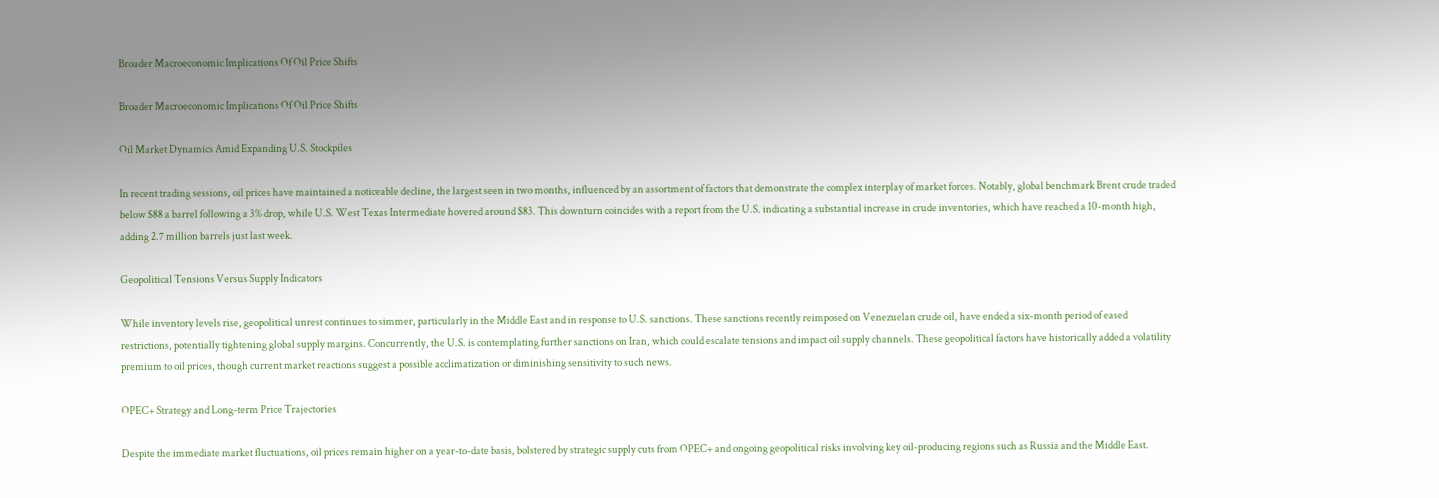Broader Macroeconomic Implications Of Oil Price Shifts

Broader Macroeconomic Implications Of Oil Price Shifts

Oil Market Dynamics Amid Expanding U.S. Stockpiles

In recent trading sessions, oil prices have maintained a noticeable decline, the largest seen in two months, influenced by an assortment of factors that demonstrate the complex interplay of market forces. Notably, global benchmark Brent crude traded below $88 a barrel following a 3% drop, while U.S. West Texas Intermediate hovered around $83. This downturn coincides with a report from the U.S. indicating a substantial increase in crude inventories, which have reached a 10-month high, adding 2.7 million barrels just last week.

Geopolitical Tensions Versus Supply Indicators

While inventory levels rise, geopolitical unrest continues to simmer, particularly in the Middle East and in response to U.S. sanctions. These sanctions recently reimposed on Venezuelan crude oil, have ended a six-month period of eased restrictions, potentially tightening global supply margins. Concurrently, the U.S. is contemplating further sanctions on Iran, which could escalate tensions and impact oil supply channels. These geopolitical factors have historically added a volatility premium to oil prices, though current market reactions suggest a possible acclimatization or diminishing sensitivity to such news.

OPEC+ Strategy and Long-term Price Trajectories

Despite the immediate market fluctuations, oil prices remain higher on a year-to-date basis, bolstered by strategic supply cuts from OPEC+ and ongoing geopolitical risks involving key oil-producing regions such as Russia and the Middle East.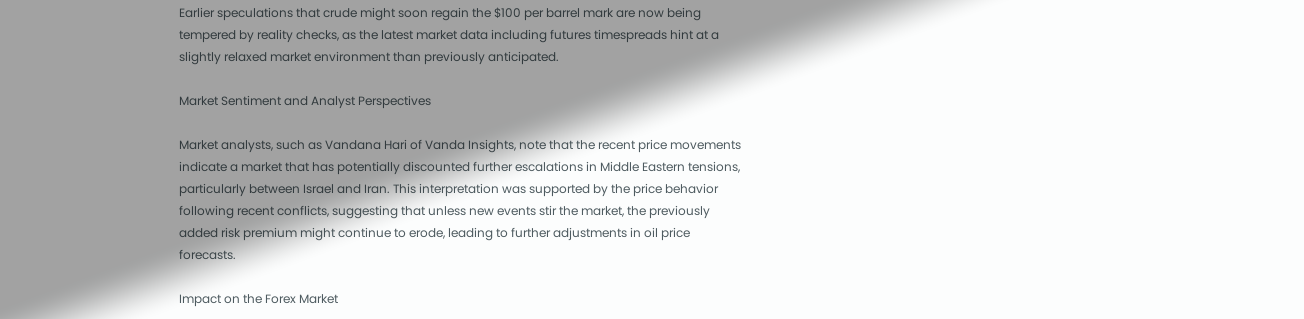Earlier speculations that crude might soon regain the $100 per barrel mark are now being tempered by reality checks, as the latest market data including futures timespreads hint at a slightly relaxed market environment than previously anticipated.

Market Sentiment and Analyst Perspectives

Market analysts, such as Vandana Hari of Vanda Insights, note that the recent price movements indicate a market that has potentially discounted further escalations in Middle Eastern tensions, particularly between Israel and Iran. This interpretation was supported by the price behavior following recent conflicts, suggesting that unless new events stir the market, the previously added risk premium might continue to erode, leading to further adjustments in oil price forecasts.

Impact on the Forex Market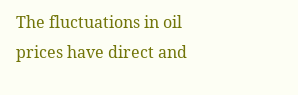The fluctuations in oil prices have direct and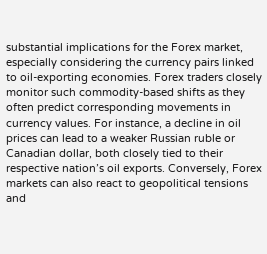substantial implications for the Forex market, especially considering the currency pairs linked to oil-exporting economies. Forex traders closely monitor such commodity-based shifts as they often predict corresponding movements in currency values. For instance, a decline in oil prices can lead to a weaker Russian ruble or Canadian dollar, both closely tied to their respective nation’s oil exports. Conversely, Forex markets can also react to geopolitical tensions and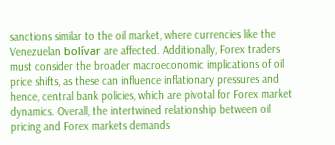sanctions similar to the oil market, where currencies like the Venezuelan bolívar are affected. Additionally, Forex traders must consider the broader macroeconomic implications of oil price shifts, as these can influence inflationary pressures and hence, central bank policies, which are pivotal for Forex market dynamics. Overall, the intertwined relationship between oil pricing and Forex markets demands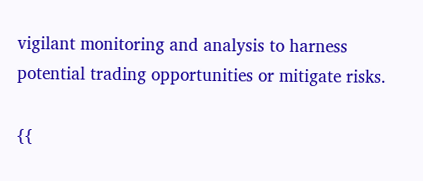vigilant monitoring and analysis to harness potential trading opportunities or mitigate risks.

{{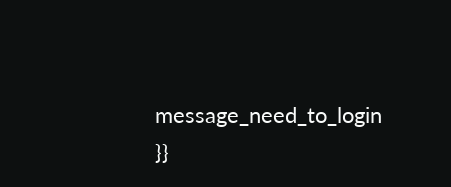message_need_to_login }}